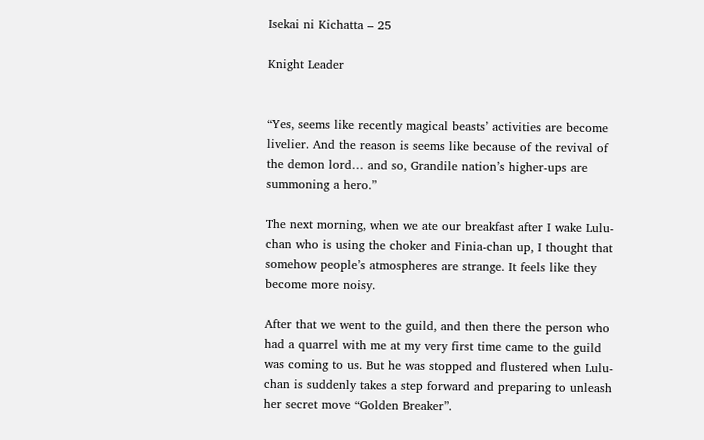Isekai ni Kichatta – 25

Knight Leader


“Yes, seems like recently magical beasts’ activities are become livelier. And the reason is seems like because of the revival of the demon lord… and so, Grandile nation’s higher-ups are summoning a hero.”

The next morning, when we ate our breakfast after I wake Lulu-chan who is using the choker and Finia-chan up, I thought that somehow people’s atmospheres are strange. It feels like they become more noisy.

After that we went to the guild, and then there the person who had a quarrel with me at my very first time came to the guild was coming to us. But he was stopped and flustered when Lulu-chan is suddenly takes a step forward and preparing to unleash her secret move “Golden Breaker”.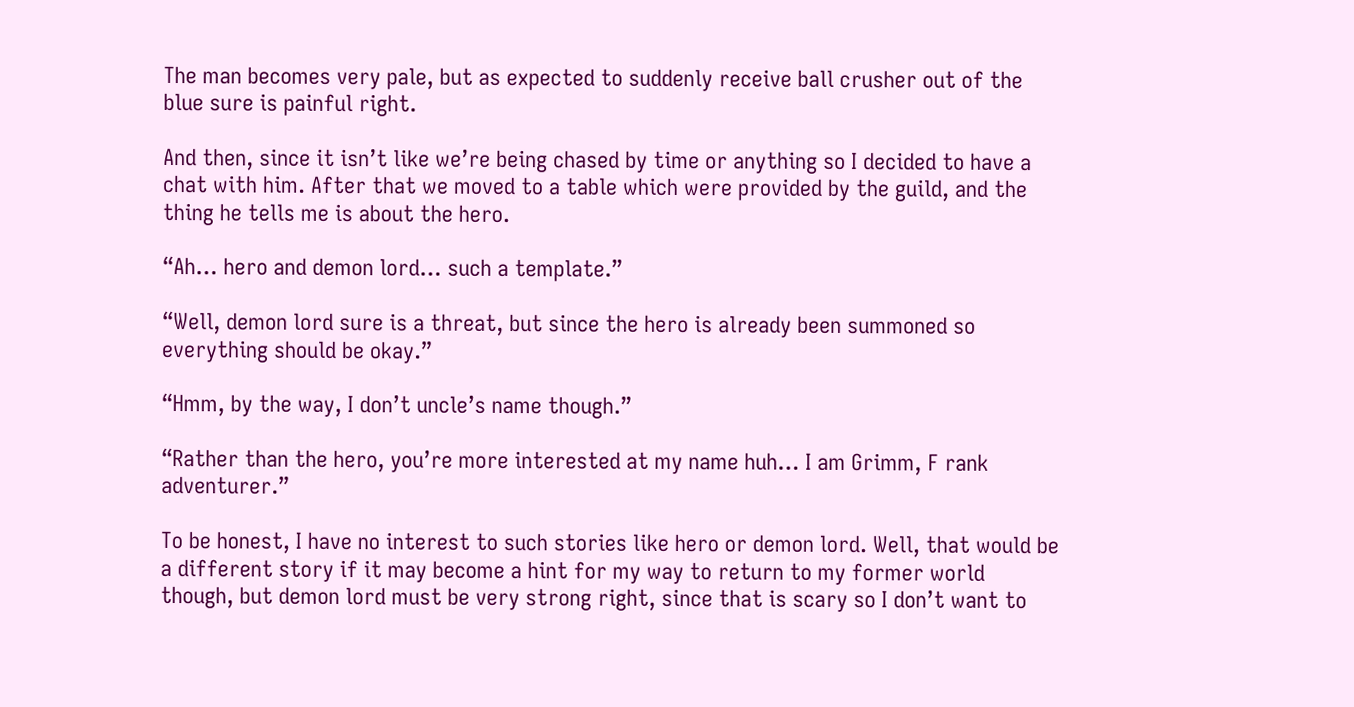The man becomes very pale, but as expected to suddenly receive ball crusher out of the blue sure is painful right.

And then, since it isn’t like we’re being chased by time or anything so I decided to have a chat with him. After that we moved to a table which were provided by the guild, and the thing he tells me is about the hero.

“Ah… hero and demon lord… such a template.”

“Well, demon lord sure is a threat, but since the hero is already been summoned so everything should be okay.”

“Hmm, by the way, I don’t uncle’s name though.”

“Rather than the hero, you’re more interested at my name huh… I am Grimm, F rank adventurer.”

To be honest, I have no interest to such stories like hero or demon lord. Well, that would be a different story if it may become a hint for my way to return to my former world though, but demon lord must be very strong right, since that is scary so I don’t want to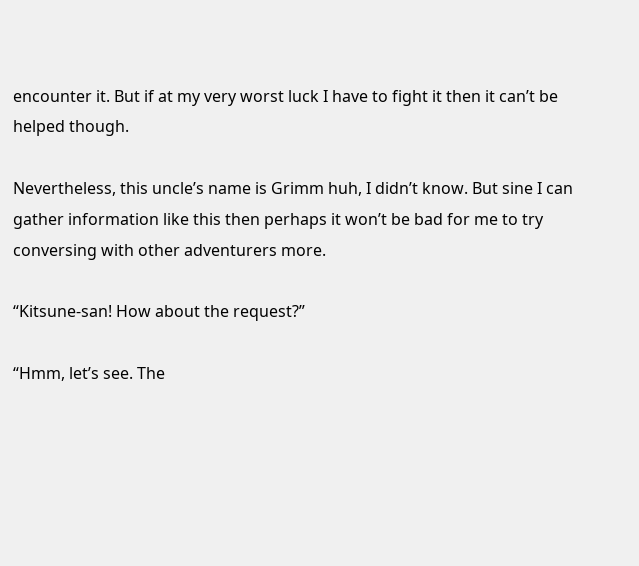encounter it. But if at my very worst luck I have to fight it then it can’t be helped though.

Nevertheless, this uncle’s name is Grimm huh, I didn’t know. But sine I can gather information like this then perhaps it won’t be bad for me to try conversing with other adventurers more.

“Kitsune-san! How about the request?”

“Hmm, let’s see. The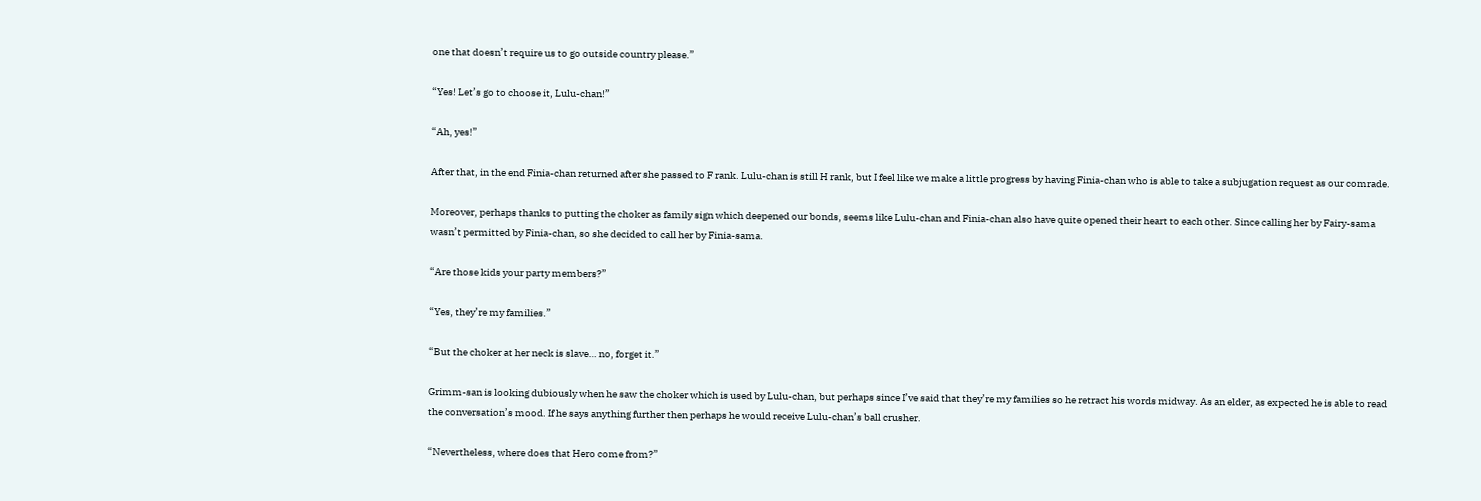one that doesn’t require us to go outside country please.”

“Yes! Let’s go to choose it, Lulu-chan!”

“Ah, yes!”

After that, in the end Finia-chan returned after she passed to F rank. Lulu-chan is still H rank, but I feel like we make a little progress by having Finia-chan who is able to take a subjugation request as our comrade.

Moreover, perhaps thanks to putting the choker as family sign which deepened our bonds, seems like Lulu-chan and Finia-chan also have quite opened their heart to each other. Since calling her by Fairy-sama wasn’t permitted by Finia-chan, so she decided to call her by Finia-sama.

“Are those kids your party members?”

“Yes, they’re my families.”

“But the choker at her neck is slave… no, forget it.”

Grimm-san is looking dubiously when he saw the choker which is used by Lulu-chan, but perhaps since I’ve said that they’re my families so he retract his words midway. As an elder, as expected he is able to read the conversation’s mood. If he says anything further then perhaps he would receive Lulu-chan’s ball crusher.

“Nevertheless, where does that Hero come from?”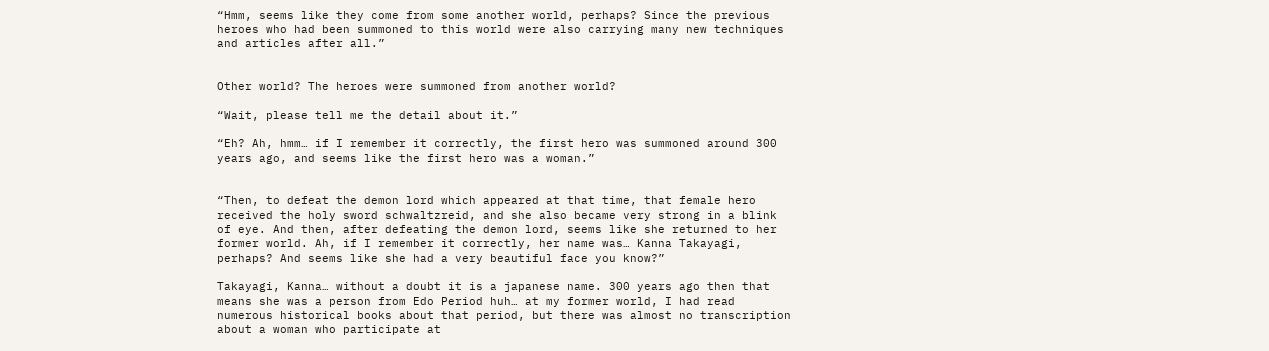“Hmm, seems like they come from some another world, perhaps? Since the previous heroes who had been summoned to this world were also carrying many new techniques and articles after all.”


Other world? The heroes were summoned from another world?

“Wait, please tell me the detail about it.”

“Eh? Ah, hmm… if I remember it correctly, the first hero was summoned around 300 years ago, and seems like the first hero was a woman.”


“Then, to defeat the demon lord which appeared at that time, that female hero received the holy sword schwaltzreid, and she also became very strong in a blink of eye. And then, after defeating the demon lord, seems like she returned to her former world. Ah, if I remember it correctly, her name was… Kanna Takayagi, perhaps? And seems like she had a very beautiful face you know?”

Takayagi, Kanna… without a doubt it is a japanese name. 300 years ago then that means she was a person from Edo Period huh… at my former world, I had read numerous historical books about that period, but there was almost no transcription about a woman who participate at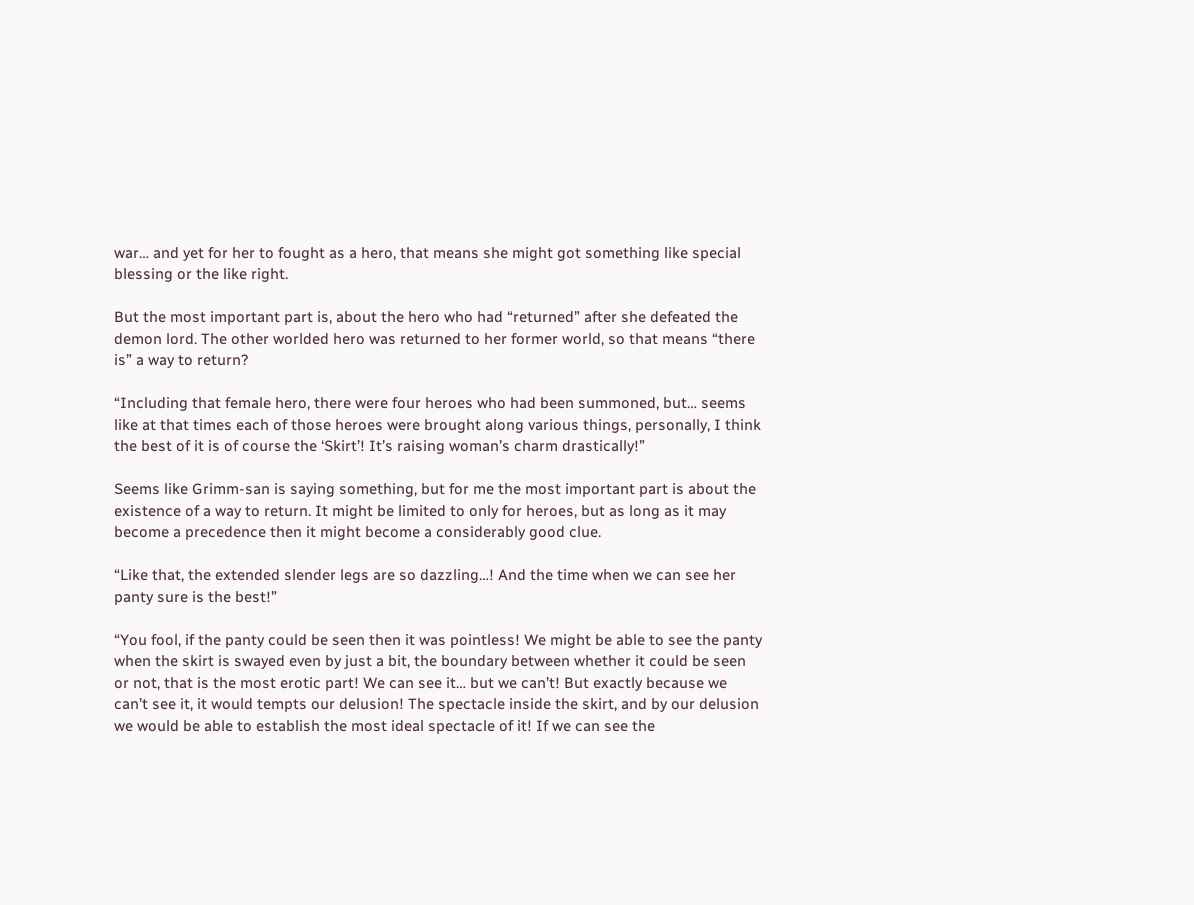war… and yet for her to fought as a hero, that means she might got something like special blessing or the like right.

But the most important part is, about the hero who had “returned” after she defeated the demon lord. The other worlded hero was returned to her former world, so that means “there is” a way to return?

“Including that female hero, there were four heroes who had been summoned, but… seems like at that times each of those heroes were brought along various things, personally, I think the best of it is of course the ‘Skirt’! It’s raising woman’s charm drastically!”

Seems like Grimm-san is saying something, but for me the most important part is about the existence of a way to return. It might be limited to only for heroes, but as long as it may become a precedence then it might become a considerably good clue.

“Like that, the extended slender legs are so dazzling…! And the time when we can see her panty sure is the best!”

“You fool, if the panty could be seen then it was pointless! We might be able to see the panty when the skirt is swayed even by just a bit, the boundary between whether it could be seen or not, that is the most erotic part! We can see it… but we can’t! But exactly because we can’t see it, it would tempts our delusion! The spectacle inside the skirt, and by our delusion we would be able to establish the most ideal spectacle of it! If we can see the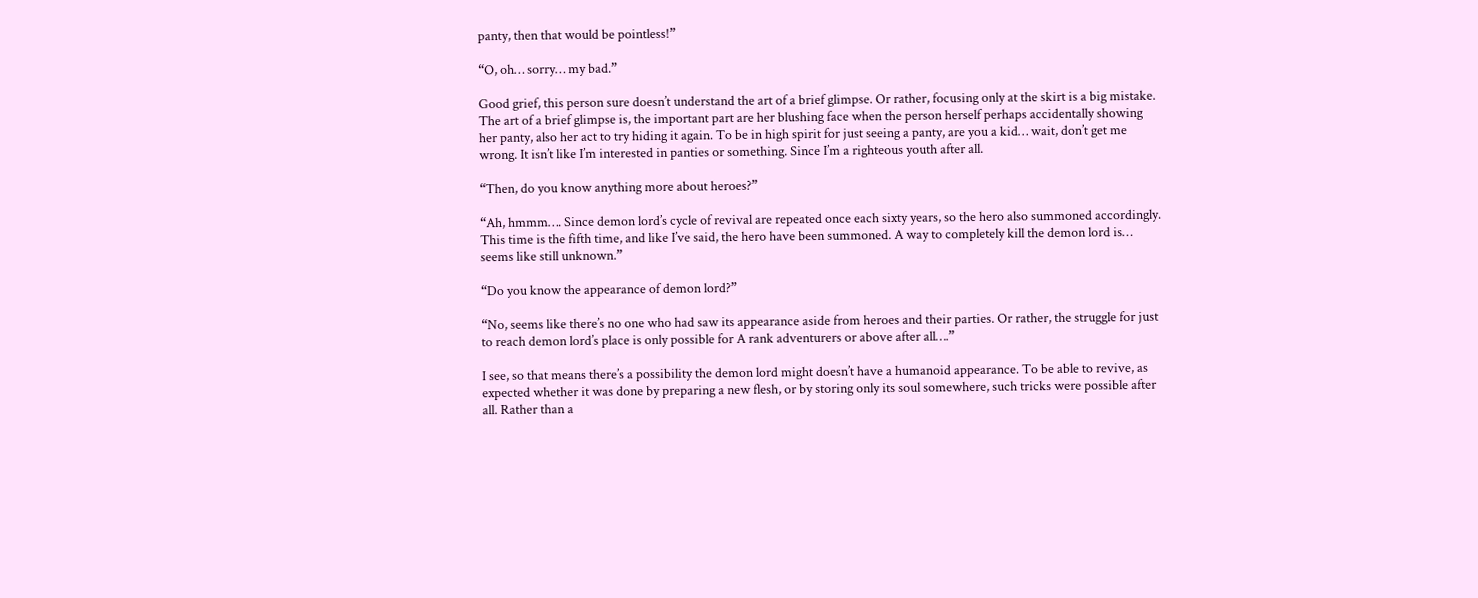panty, then that would be pointless!”

“O, oh… sorry… my bad.”

Good grief, this person sure doesn’t understand the art of a brief glimpse. Or rather, focusing only at the skirt is a big mistake. The art of a brief glimpse is, the important part are her blushing face when the person herself perhaps accidentally showing her panty, also her act to try hiding it again. To be in high spirit for just seeing a panty, are you a kid… wait, don’t get me wrong. It isn’t like I’m interested in panties or something. Since I’m a righteous youth after all.

“Then, do you know anything more about heroes?”

“Ah, hmmm…. Since demon lord’s cycle of revival are repeated once each sixty years, so the hero also summoned accordingly. This time is the fifth time, and like I’ve said, the hero have been summoned. A way to completely kill the demon lord is… seems like still unknown.”

“Do you know the appearance of demon lord?”

“No, seems like there’s no one who had saw its appearance aside from heroes and their parties. Or rather, the struggle for just to reach demon lord’s place is only possible for A rank adventurers or above after all….”

I see, so that means there’s a possibility the demon lord might doesn’t have a humanoid appearance. To be able to revive, as expected whether it was done by preparing a new flesh, or by storing only its soul somewhere, such tricks were possible after all. Rather than a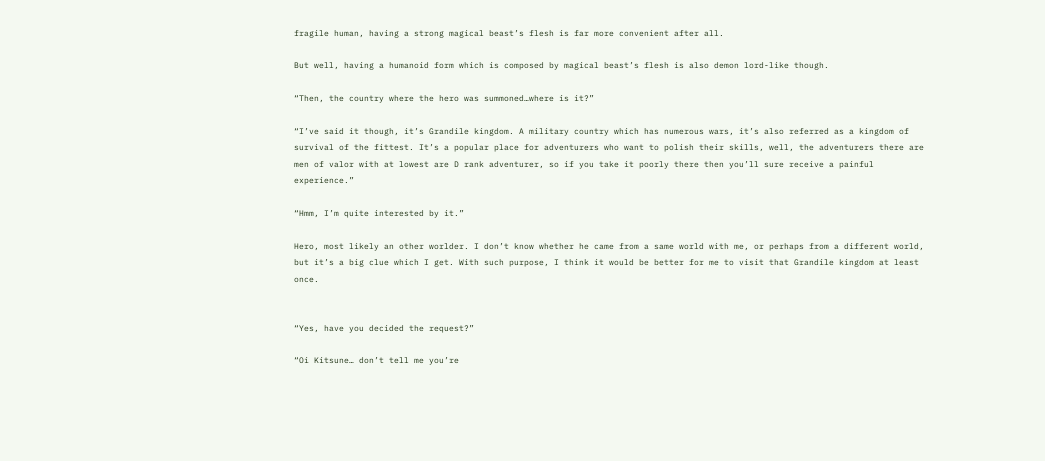fragile human, having a strong magical beast’s flesh is far more convenient after all.

But well, having a humanoid form which is composed by magical beast’s flesh is also demon lord-like though.

“Then, the country where the hero was summoned…where is it?”

“I’ve said it though, it’s Grandile kingdom. A military country which has numerous wars, it’s also referred as a kingdom of survival of the fittest. It’s a popular place for adventurers who want to polish their skills, well, the adventurers there are men of valor with at lowest are D rank adventurer, so if you take it poorly there then you’ll sure receive a painful experience.”

“Hmm, I’m quite interested by it.”

Hero, most likely an other worlder. I don’t know whether he came from a same world with me, or perhaps from a different world, but it’s a big clue which I get. With such purpose, I think it would be better for me to visit that Grandile kingdom at least once.


“Yes, have you decided the request?”

“Oi Kitsune… don’t tell me you’re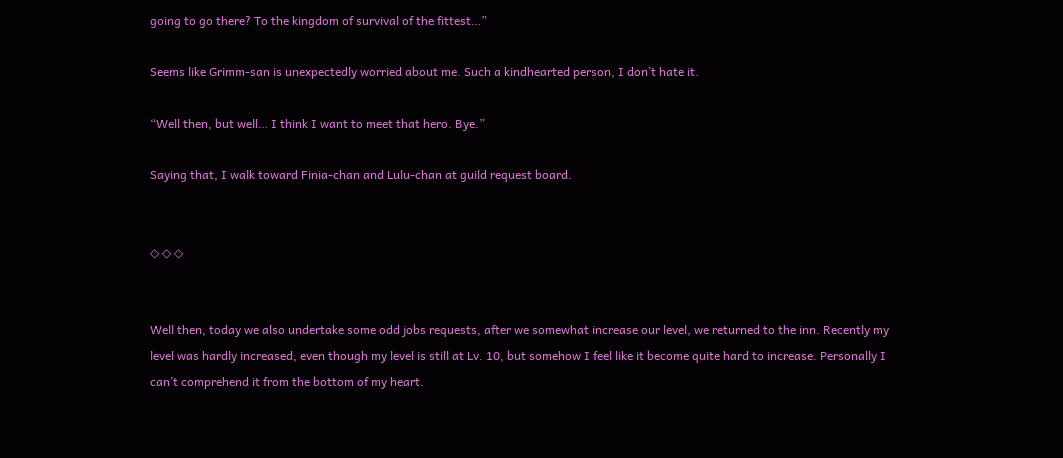going to go there? To the kingdom of survival of the fittest…”

Seems like Grimm-san is unexpectedly worried about me. Such a kindhearted person, I don’t hate it.

“Well then, but well… I think I want to meet that hero. Bye.”

Saying that, I walk toward Finia-chan and Lulu-chan at guild request board.


◇ ◇ ◇


Well then, today we also undertake some odd jobs requests, after we somewhat increase our level, we returned to the inn. Recently my level was hardly increased, even though my level is still at Lv. 10, but somehow I feel like it become quite hard to increase. Personally I can’t comprehend it from the bottom of my heart.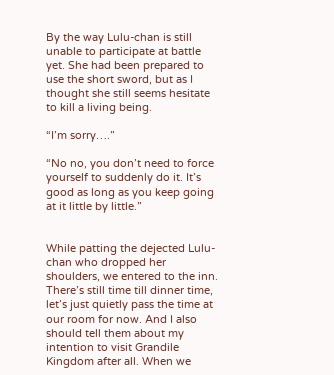By the way Lulu-chan is still unable to participate at battle yet. She had been prepared to use the short sword, but as I thought she still seems hesitate to kill a living being.

“I’m sorry….”

“No no, you don’t need to force yourself to suddenly do it. It’s good as long as you keep going at it little by little.”


While patting the dejected Lulu-chan who dropped her shoulders, we entered to the inn. There’s still time till dinner time, let’s just quietly pass the time at our room for now. And I also should tell them about my intention to visit Grandile Kingdom after all. When we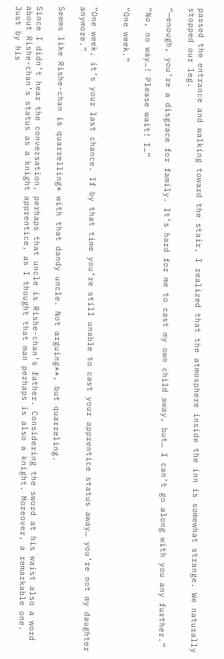passed the entrance and walking toward the stair, I realized that the atmosphere inside the inn is somewhat strange. We naturally stopped our leg.

“—enough, you’re a disgrace for family. It’s hard for me to cast my own child away, but… I can’t go along with you any further.”

“No, no way…! Please wait! I…”

“One week.”


“One week, it’s your last chance. If by that time you’re still unable to cast your apprentice status away… you’re not my daughter anymore.”

Seems like Rishe-chan is quarrelling* with that dandy uncle. Not arguing**, but quarreling.

Since I didn’t hear the conversation, perhaps that uncle is Rishe-chan’s father. Considering the sword at his waist also a word about Rishe-chan’s status as a knight apprentice, as I thought that man perhaps is also a knight. Moreover, a remarkable one. Just by his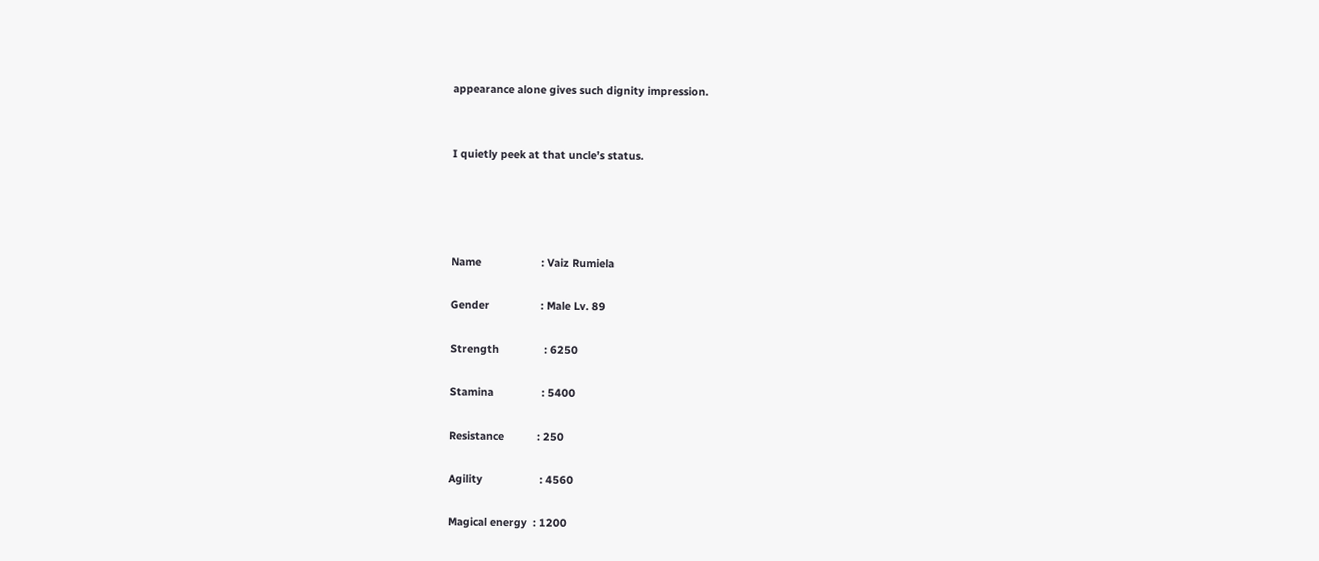appearance alone gives such dignity impression.


I quietly peek at that uncle’s status.




Name                    : Vaiz Rumiela

Gender                 : Male Lv. 89

Strength               : 6250

Stamina                : 5400

Resistance           : 250

Agility                   : 4560

Magical energy  : 1200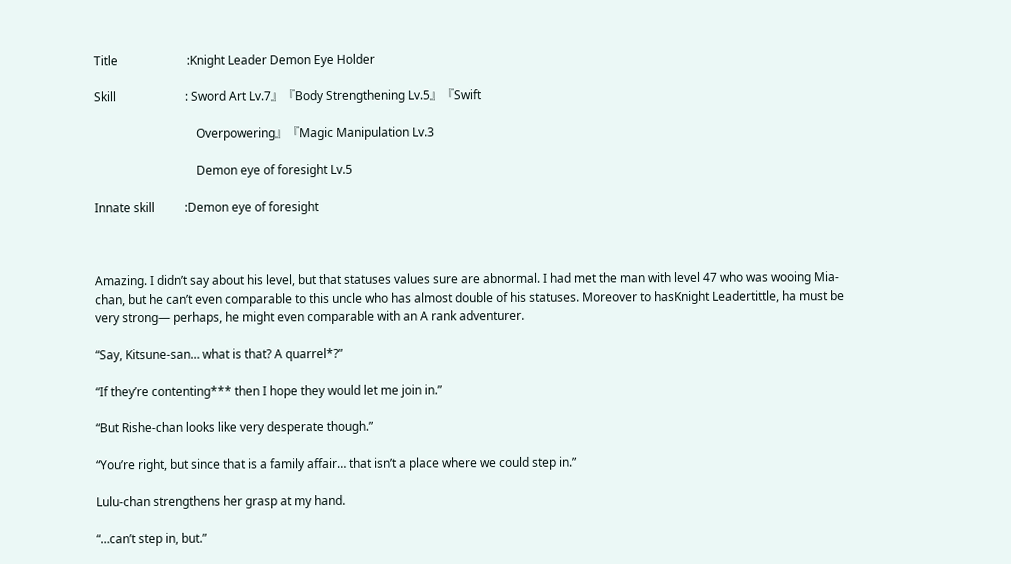Title                       :Knight Leader Demon Eye Holder

Skill                       : Sword Art Lv.7』『Body Strengthening Lv.5』『Swift

                                  Overpowering』『Magic Manipulation Lv.3

                                  Demon eye of foresight Lv.5

Innate skill          :Demon eye of foresight



Amazing. I didn’t say about his level, but that statuses values sure are abnormal. I had met the man with level 47 who was wooing Mia-chan, but he can’t even comparable to this uncle who has almost double of his statuses. Moreover to hasKnight Leadertittle, ha must be very strong— perhaps, he might even comparable with an A rank adventurer.

“Say, Kitsune-san… what is that? A quarrel*?”

“If they’re contenting*** then I hope they would let me join in.”

“But Rishe-chan looks like very desperate though.”

“You’re right, but since that is a family affair… that isn’t a place where we could step in.”

Lulu-chan strengthens her grasp at my hand.

“…can’t step in, but.”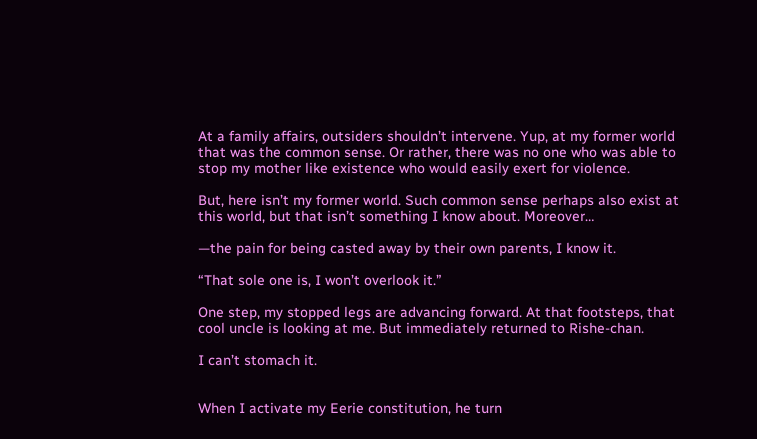At a family affairs, outsiders shouldn’t intervene. Yup, at my former world that was the common sense. Or rather, there was no one who was able to stop my mother like existence who would easily exert for violence.

But, here isn’t my former world. Such common sense perhaps also exist at this world, but that isn’t something I know about. Moreover…

—the pain for being casted away by their own parents, I know it.

“That sole one is, I won’t overlook it.”

One step, my stopped legs are advancing forward. At that footsteps, that cool uncle is looking at me. But immediately returned to Rishe-chan.

I can’t stomach it.


When I activate my Eerie constitution, he turn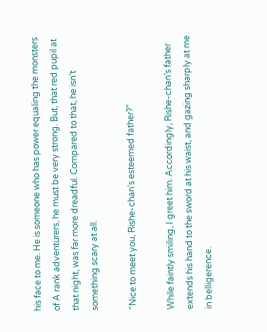his face to me. He is someone who has power equaling the monsters of A rank adventurers, he must be very strong. But, that red pupil at that night, was far more dreadful. Compared to that, he isn’t something scary at all.

“Nice to meet you, Rishe-chan’s esteemed father?”

While faintly smiling, I greet him. Accordingly, Rishe-chan’s father extends his hand to the sword at his waist, and gazing sharply at me in belligerence.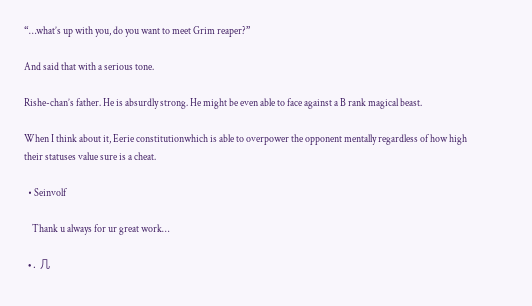“…what’s up with you, do you want to meet Grim reaper?”

And said that with a serious tone.

Rishe-chan’s father. He is absurdly strong. He might be even able to face against a B rank magical beast.

When I think about it, Eerie constitutionwhich is able to overpower the opponent mentally regardless of how high their statuses value sure is a cheat.

  • Seinvolf

    Thank u always for ur great work…

  • .  几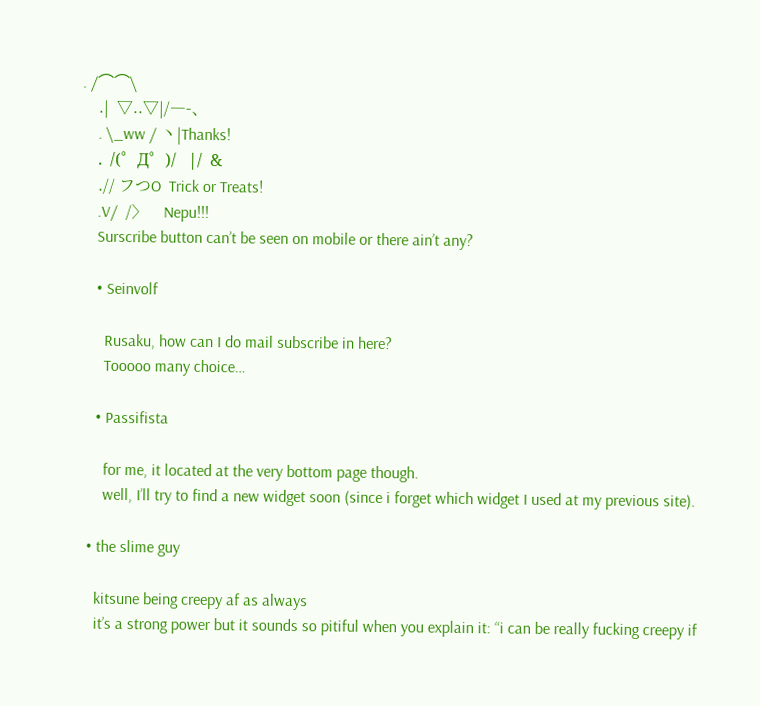. /⌒⌒\
    .|  ▽..▽|/―-、
    . \_ww / 丶|Thanks!
    .  /(゜Д゜)/   |/  &
    .// フつO  Trick or Treats!
    .V/  /〉    Nepu!!!
    Surscribe button can’t be seen on mobile or there ain’t any?

    • Seinvolf

      Rusaku, how can I do mail subscribe in here?
      Tooooo many choice…

    • Passifista

      for me, it located at the very bottom page though.
      well, I’ll try to find a new widget soon (since i forget which widget I used at my previous site).

  • the slime guy

    kitsune being creepy af as always
    it’s a strong power but it sounds so pitiful when you explain it: “i can be really fucking creepy if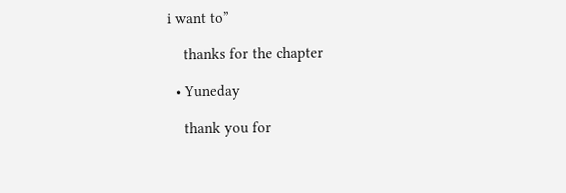i want to”

    thanks for the chapter

  • Yuneday

    thank you for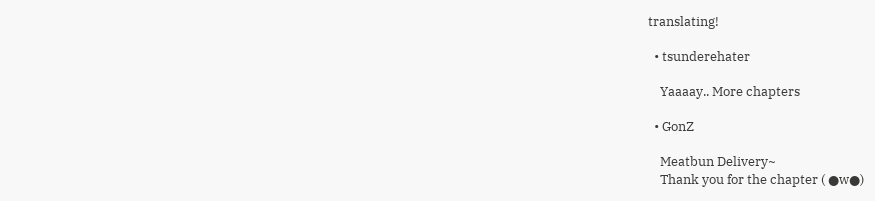translating!

  • tsunderehater

    Yaaaay.. More chapters

  • GonZ

    Meatbun Delivery~
    Thank you for the chapter ( ●w●)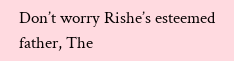Don’t worry Rishe’s esteemed father, The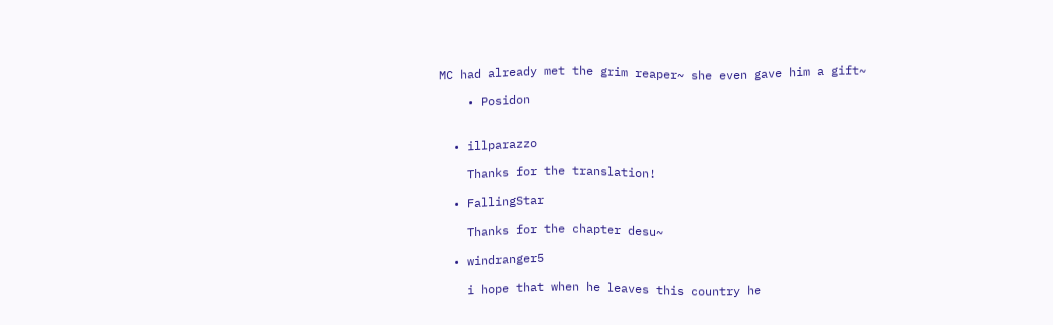MC had already met the grim reaper~ she even gave him a gift~

    • Posidon


  • illparazzo

    Thanks for the translation!

  • FallingStar

    Thanks for the chapter desu~

  • windranger5

    i hope that when he leaves this country he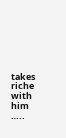takes riche with him …..